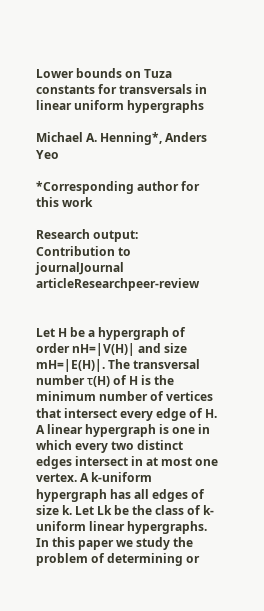Lower bounds on Tuza constants for transversals in linear uniform hypergraphs

Michael A. Henning*, Anders Yeo

*Corresponding author for this work

Research output: Contribution to journalJournal articleResearchpeer-review


Let H be a hypergraph of order nH=|V(H)| and size mH=|E(H)|. The transversal number τ(H) of H is the minimum number of vertices that intersect every edge of H. A linear hypergraph is one in which every two distinct edges intersect in at most one vertex. A k-uniform hypergraph has all edges of size k. Let Lk be the class of k-uniform linear hypergraphs. In this paper we study the problem of determining or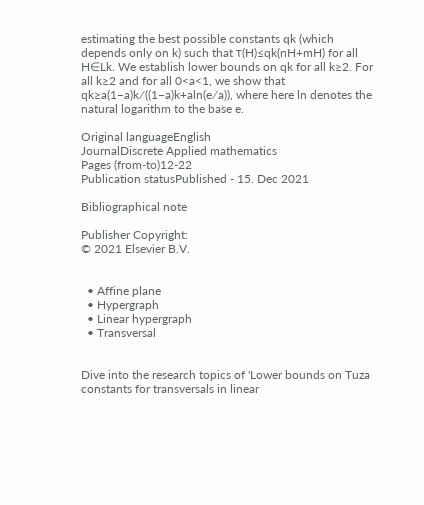estimating the best possible constants qk (which depends only on k) such that τ(H)≤qk(nH+mH) for all H∈Lk. We establish lower bounds on qk for all k≥2. For all k≥2 and for all 0<a<1, we show that qk≥a(1−a)k∕((1−a)k+aln(e∕a)), where here ln denotes the natural logarithm to the base e.

Original languageEnglish
JournalDiscrete Applied mathematics
Pages (from-to)12-22
Publication statusPublished - 15. Dec 2021

Bibliographical note

Publisher Copyright:
© 2021 Elsevier B.V.


  • Affine plane
  • Hypergraph
  • Linear hypergraph
  • Transversal


Dive into the research topics of 'Lower bounds on Tuza constants for transversals in linear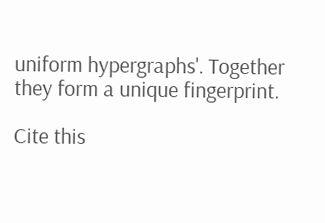uniform hypergraphs'. Together they form a unique fingerprint.

Cite this